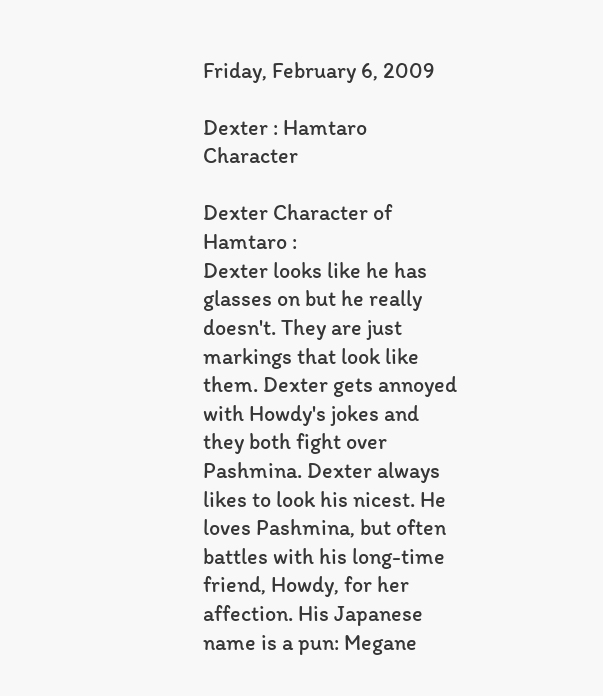Friday, February 6, 2009

Dexter : Hamtaro Character

Dexter Character of Hamtaro :
Dexter looks like he has glasses on but he really doesn't. They are just markings that look like them. Dexter gets annoyed with Howdy's jokes and they both fight over Pashmina. Dexter always likes to look his nicest. He loves Pashmina, but often battles with his long-time friend, Howdy, for her affection. His Japanese name is a pun: Megane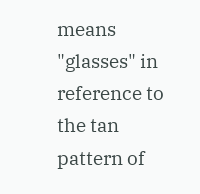means "glasses" in reference to the tan pattern of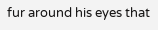fur around his eyes that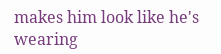makes him look like he's wearing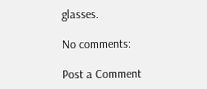glasses.

No comments:

Post a Comment